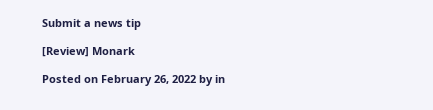Submit a news tip

[Review] Monark

Posted on February 26, 2022 by in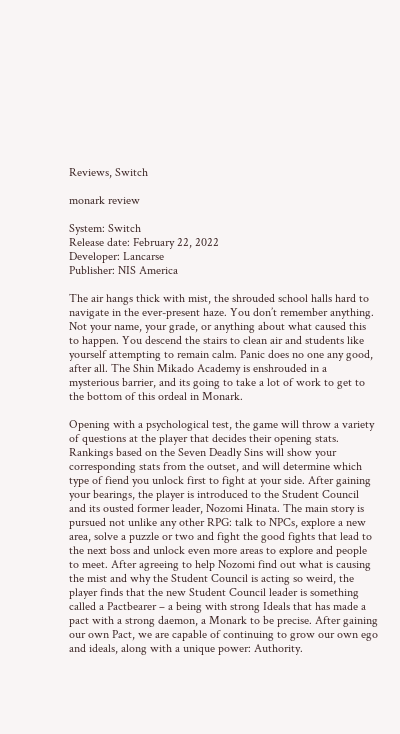Reviews, Switch

monark review

System: Switch
Release date: February 22, 2022
Developer: Lancarse
Publisher: NIS America

The air hangs thick with mist, the shrouded school halls hard to navigate in the ever-present haze. You don’t remember anything. Not your name, your grade, or anything about what caused this to happen. You descend the stairs to clean air and students like yourself attempting to remain calm. Panic does no one any good, after all. The Shin Mikado Academy is enshrouded in a mysterious barrier, and its going to take a lot of work to get to the bottom of this ordeal in Monark.

Opening with a psychological test, the game will throw a variety of questions at the player that decides their opening stats. Rankings based on the Seven Deadly Sins will show your corresponding stats from the outset, and will determine which type of fiend you unlock first to fight at your side. After gaining your bearings, the player is introduced to the Student Council and its ousted former leader, Nozomi Hinata. The main story is pursued not unlike any other RPG: talk to NPCs, explore a new area, solve a puzzle or two and fight the good fights that lead to the next boss and unlock even more areas to explore and people to meet. After agreeing to help Nozomi find out what is causing the mist and why the Student Council is acting so weird, the player finds that the new Student Council leader is something called a Pactbearer – a being with strong Ideals that has made a pact with a strong daemon, a Monark to be precise. After gaining our own Pact, we are capable of continuing to grow our own ego and ideals, along with a unique power: Authority.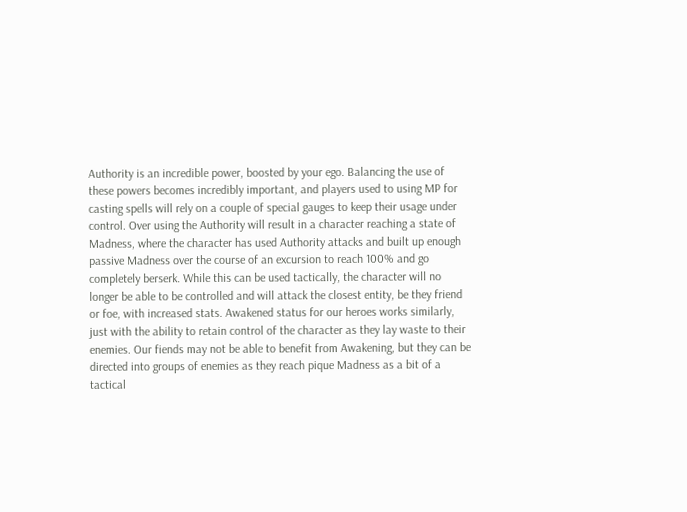Authority is an incredible power, boosted by your ego. Balancing the use of these powers becomes incredibly important, and players used to using MP for casting spells will rely on a couple of special gauges to keep their usage under control. Over using the Authority will result in a character reaching a state of Madness, where the character has used Authority attacks and built up enough passive Madness over the course of an excursion to reach 100% and go completely berserk. While this can be used tactically, the character will no longer be able to be controlled and will attack the closest entity, be they friend or foe, with increased stats. Awakened status for our heroes works similarly, just with the ability to retain control of the character as they lay waste to their enemies. Our fiends may not be able to benefit from Awakening, but they can be directed into groups of enemies as they reach pique Madness as a bit of a tactical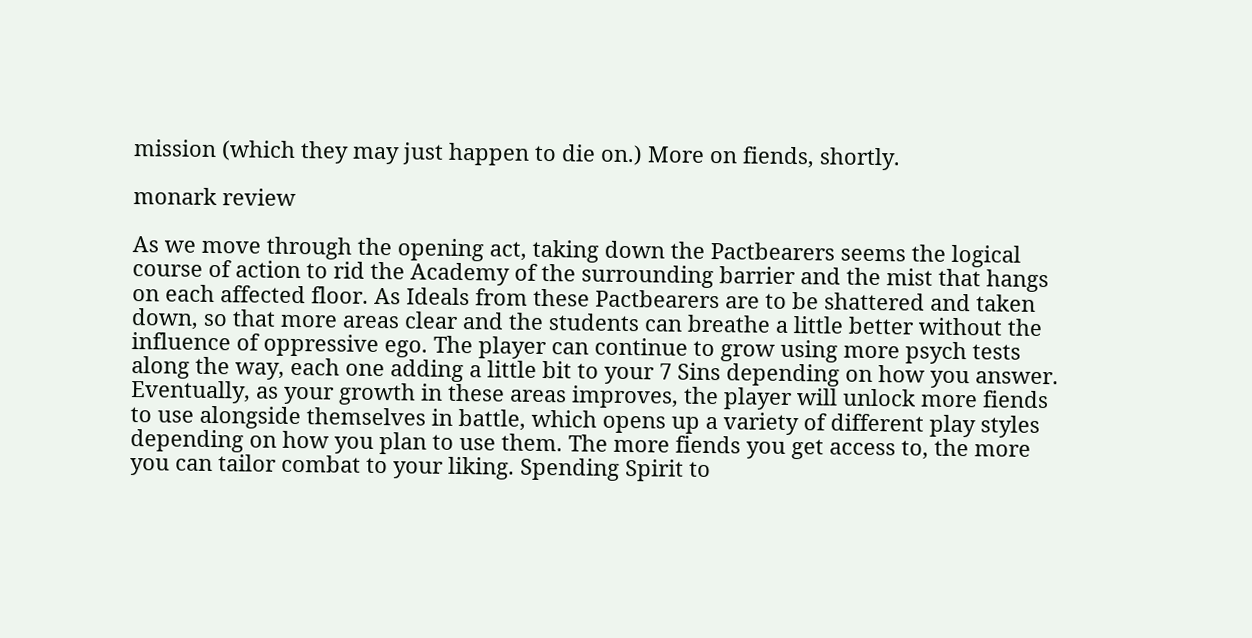mission (which they may just happen to die on.) More on fiends, shortly.

monark review

As we move through the opening act, taking down the Pactbearers seems the logical course of action to rid the Academy of the surrounding barrier and the mist that hangs on each affected floor. As Ideals from these Pactbearers are to be shattered and taken down, so that more areas clear and the students can breathe a little better without the influence of oppressive ego. The player can continue to grow using more psych tests along the way, each one adding a little bit to your 7 Sins depending on how you answer. Eventually, as your growth in these areas improves, the player will unlock more fiends to use alongside themselves in battle, which opens up a variety of different play styles depending on how you plan to use them. The more fiends you get access to, the more you can tailor combat to your liking. Spending Spirit to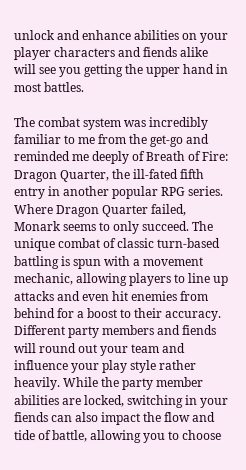unlock and enhance abilities on your player characters and fiends alike will see you getting the upper hand in most battles.

The combat system was incredibly familiar to me from the get-go and reminded me deeply of Breath of Fire: Dragon Quarter, the ill-fated fifth entry in another popular RPG series. Where Dragon Quarter failed, Monark seems to only succeed. The unique combat of classic turn-based battling is spun with a movement mechanic, allowing players to line up attacks and even hit enemies from behind for a boost to their accuracy. Different party members and fiends will round out your team and influence your play style rather heavily. While the party member abilities are locked, switching in your fiends can also impact the flow and tide of battle, allowing you to choose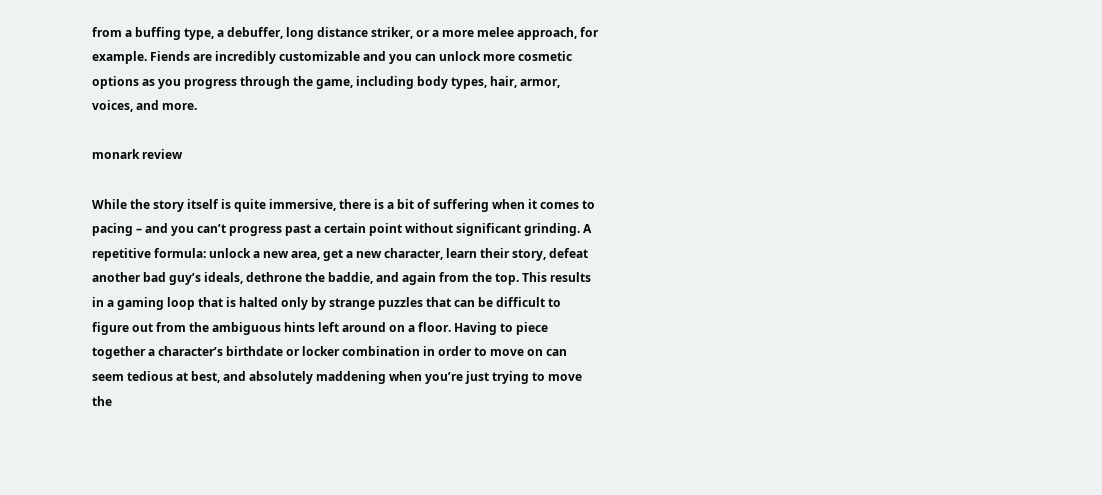from a buffing type, a debuffer, long distance striker, or a more melee approach, for example. Fiends are incredibly customizable and you can unlock more cosmetic options as you progress through the game, including body types, hair, armor, voices, and more.

monark review

While the story itself is quite immersive, there is a bit of suffering when it comes to pacing – and you can’t progress past a certain point without significant grinding. A repetitive formula: unlock a new area, get a new character, learn their story, defeat another bad guy’s ideals, dethrone the baddie, and again from the top. This results in a gaming loop that is halted only by strange puzzles that can be difficult to figure out from the ambiguous hints left around on a floor. Having to piece together a character’s birthdate or locker combination in order to move on can seem tedious at best, and absolutely maddening when you’re just trying to move the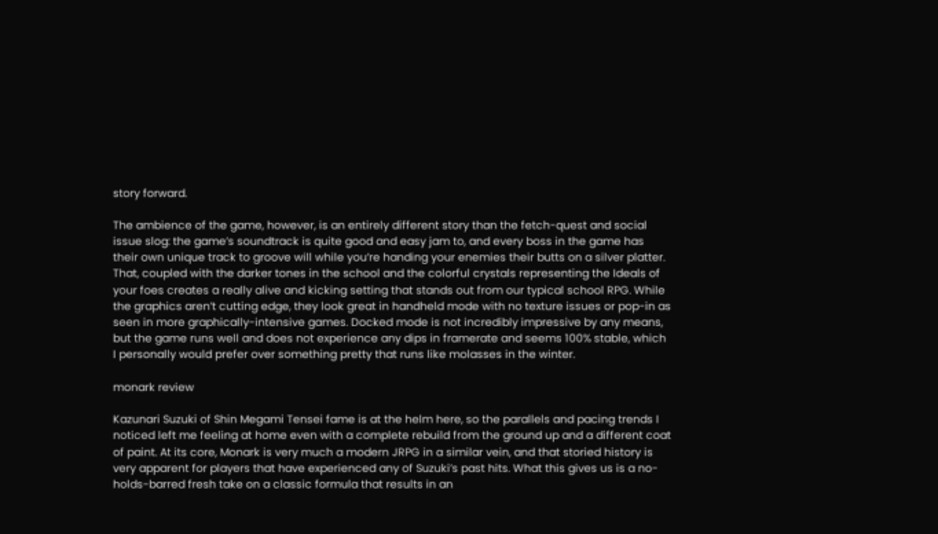story forward.

The ambience of the game, however, is an entirely different story than the fetch-quest and social issue slog: the game’s soundtrack is quite good and easy jam to, and every boss in the game has their own unique track to groove will while you’re handing your enemies their butts on a silver platter. That, coupled with the darker tones in the school and the colorful crystals representing the Ideals of your foes creates a really alive and kicking setting that stands out from our typical school RPG. While the graphics aren’t cutting edge, they look great in handheld mode with no texture issues or pop-in as seen in more graphically-intensive games. Docked mode is not incredibly impressive by any means, but the game runs well and does not experience any dips in framerate and seems 100% stable, which I personally would prefer over something pretty that runs like molasses in the winter.

monark review

Kazunari Suzuki of Shin Megami Tensei fame is at the helm here, so the parallels and pacing trends I noticed left me feeling at home even with a complete rebuild from the ground up and a different coat of paint. At its core, Monark is very much a modern JRPG in a similar vein, and that storied history is very apparent for players that have experienced any of Suzuki’s past hits. What this gives us is a no-holds-barred fresh take on a classic formula that results in an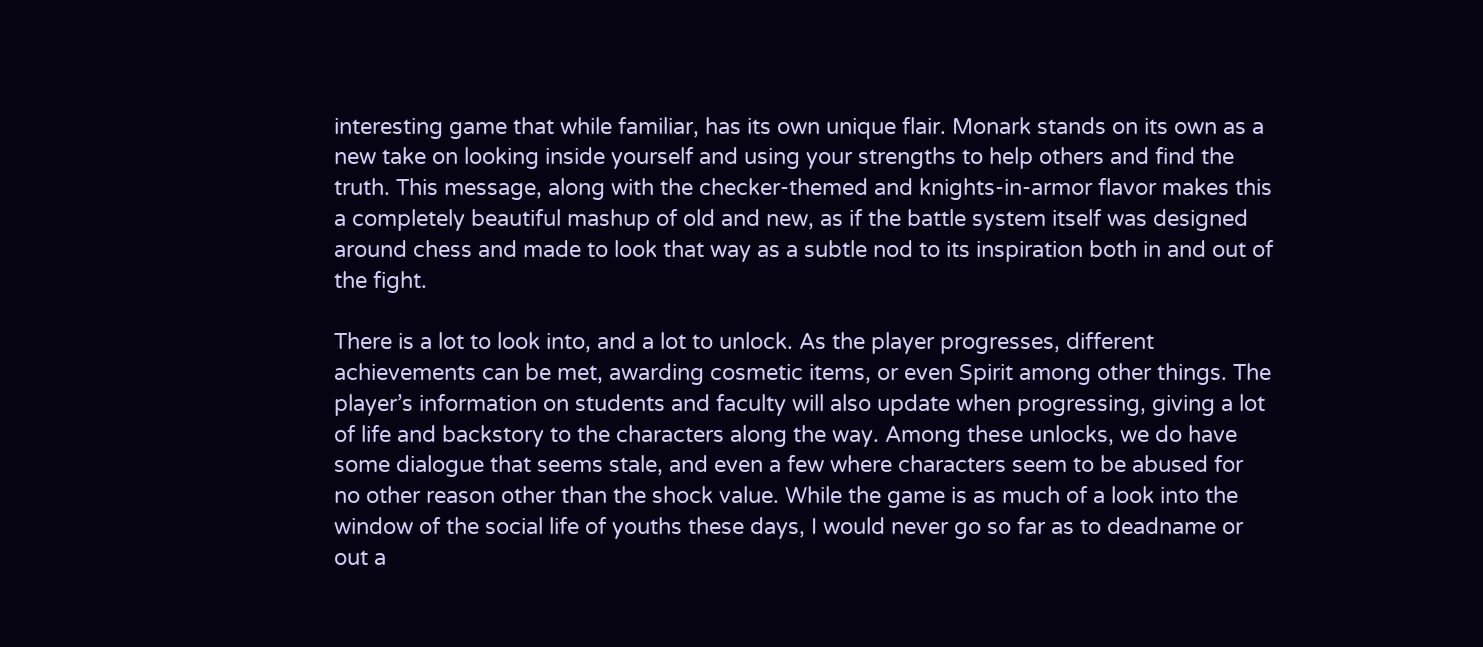interesting game that while familiar, has its own unique flair. Monark stands on its own as a new take on looking inside yourself and using your strengths to help others and find the truth. This message, along with the checker-themed and knights-in-armor flavor makes this a completely beautiful mashup of old and new, as if the battle system itself was designed around chess and made to look that way as a subtle nod to its inspiration both in and out of the fight.

There is a lot to look into, and a lot to unlock. As the player progresses, different achievements can be met, awarding cosmetic items, or even Spirit among other things. The player’s information on students and faculty will also update when progressing, giving a lot of life and backstory to the characters along the way. Among these unlocks, we do have some dialogue that seems stale, and even a few where characters seem to be abused for no other reason other than the shock value. While the game is as much of a look into the window of the social life of youths these days, I would never go so far as to deadname or out a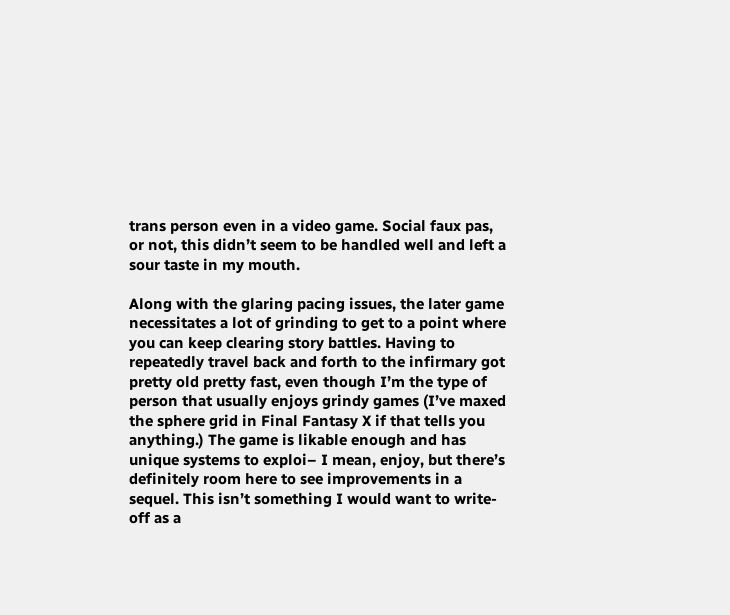trans person even in a video game. Social faux pas, or not, this didn’t seem to be handled well and left a sour taste in my mouth.

Along with the glaring pacing issues, the later game necessitates a lot of grinding to get to a point where you can keep clearing story battles. Having to repeatedly travel back and forth to the infirmary got pretty old pretty fast, even though I’m the type of person that usually enjoys grindy games (I’ve maxed the sphere grid in Final Fantasy X if that tells you anything.) The game is likable enough and has unique systems to exploi– I mean, enjoy, but there’s definitely room here to see improvements in a sequel. This isn’t something I would want to write-off as a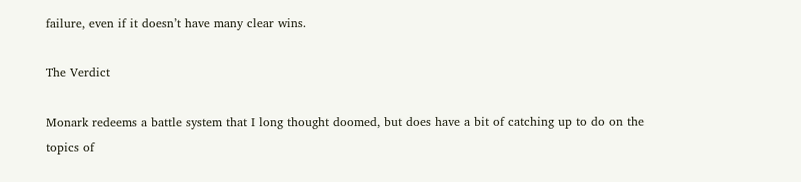failure, even if it doesn’t have many clear wins.

The Verdict

Monark redeems a battle system that I long thought doomed, but does have a bit of catching up to do on the topics of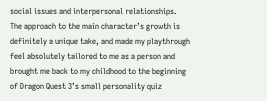social issues and interpersonal relationships. The approach to the main character’s growth is definitely a unique take, and made my playthrough feel absolutely tailored to me as a person and brought me back to my childhood to the beginning of Dragon Quest 3’s small personality quiz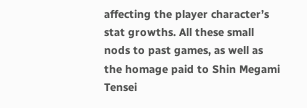affecting the player character’s stat growths. All these small nods to past games, as well as the homage paid to Shin Megami Tensei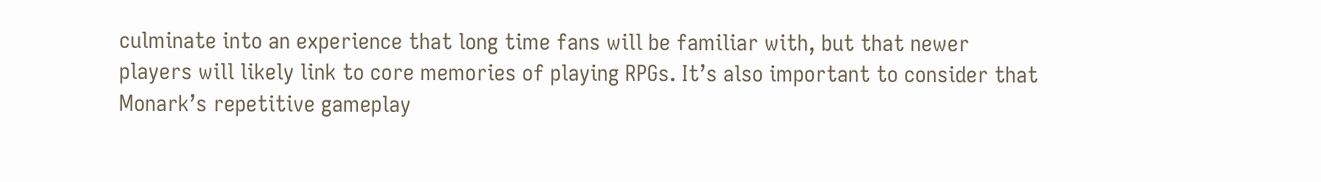culminate into an experience that long time fans will be familiar with, but that newer players will likely link to core memories of playing RPGs. It’s also important to consider that Monark’s repetitive gameplay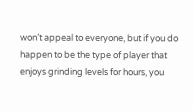won’t appeal to everyone, but if you do happen to be the type of player that enjoys grinding levels for hours, you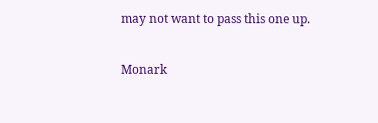may not want to pass this one up.

Monark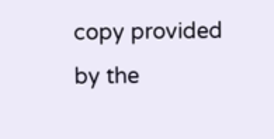copy provided by the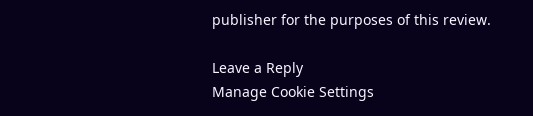publisher for the purposes of this review.

Leave a Reply
Manage Cookie Settings